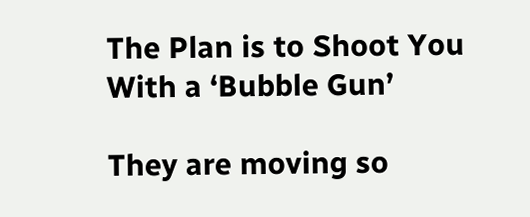The Plan is to Shoot You With a ‘Bubble Gun’

They are moving so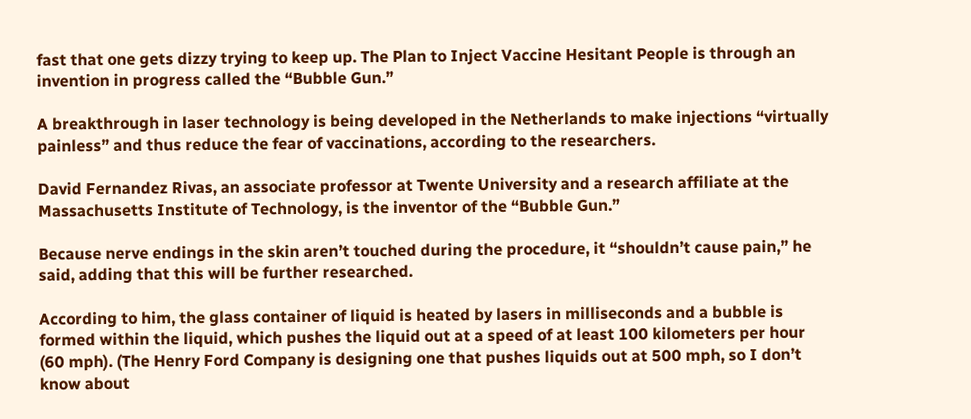fast that one gets dizzy trying to keep up. The Plan to Inject Vaccine Hesitant People is through an invention in progress called the “Bubble Gun.”

A breakthrough in laser technology is being developed in the Netherlands to make injections “virtually painless” and thus reduce the fear of vaccinations, according to the researchers.

David Fernandez Rivas, an associate professor at Twente University and a research affiliate at the Massachusetts Institute of Technology, is the inventor of the “Bubble Gun.”

Because nerve endings in the skin aren’t touched during the procedure, it “shouldn’t cause pain,” he said, adding that this will be further researched.

According to him, the glass container of liquid is heated by lasers in milliseconds and a bubble is formed within the liquid, which pushes the liquid out at a speed of at least 100 kilometers per hour (60 mph). (The Henry Ford Company is designing one that pushes liquids out at 500 mph, so I don’t know about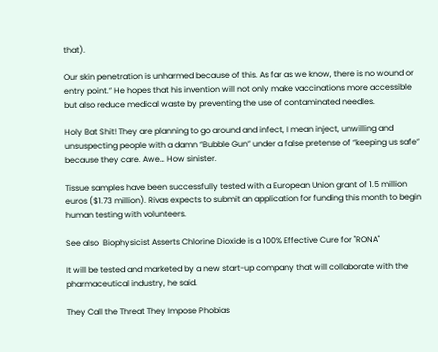that).

Our skin penetration is unharmed because of this. As far as we know, there is no wound or entry point.” He hopes that his invention will not only make vaccinations more accessible but also reduce medical waste by preventing the use of contaminated needles.

Holy Bat Shit! They are planning to go around and infect, I mean inject, unwilling and unsuspecting people with a damn “Bubble Gun” under a false pretense of “keeping us safe” because they care. Awe… How sinister.

Tissue samples have been successfully tested with a European Union grant of 1.5 million euros ($1.73 million). Rivas expects to submit an application for funding this month to begin human testing with volunteers.

See also  Biophysicist Asserts Chlorine Dioxide is a 100% Effective Cure for "RONA"

It will be tested and marketed by a new start-up company that will collaborate with the pharmaceutical industry, he said.

They Call the Threat They Impose Phobias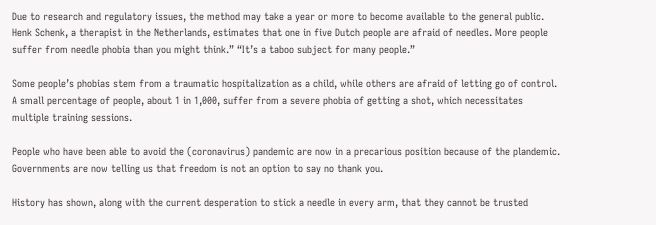Due to research and regulatory issues, the method may take a year or more to become available to the general public. Henk Schenk, a therapist in the Netherlands, estimates that one in five Dutch people are afraid of needles. More people suffer from needle phobia than you might think.” “It’s a taboo subject for many people.”

Some people’s phobias stem from a traumatic hospitalization as a child, while others are afraid of letting go of control. A small percentage of people, about 1 in 1,000, suffer from a severe phobia of getting a shot, which necessitates multiple training sessions.

People who have been able to avoid the (coronavirus) pandemic are now in a precarious position because of the plandemic. Governments are now telling us that freedom is not an option to say no thank you.

History has shown, along with the current desperation to stick a needle in every arm, that they cannot be trusted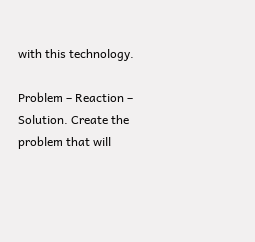with this technology.

Problem – Reaction – Solution. Create the problem that will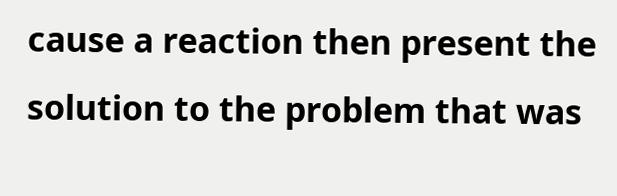cause a reaction then present the solution to the problem that was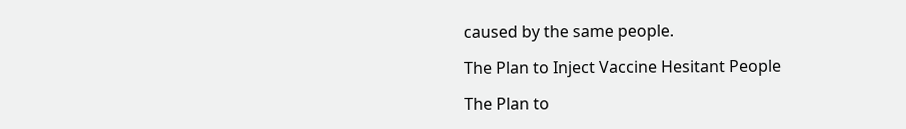caused by the same people.

The Plan to Inject Vaccine Hesitant People

The Plan to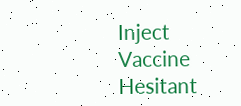Inject Vaccine Hesitant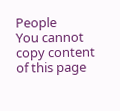People
You cannot copy content of this page